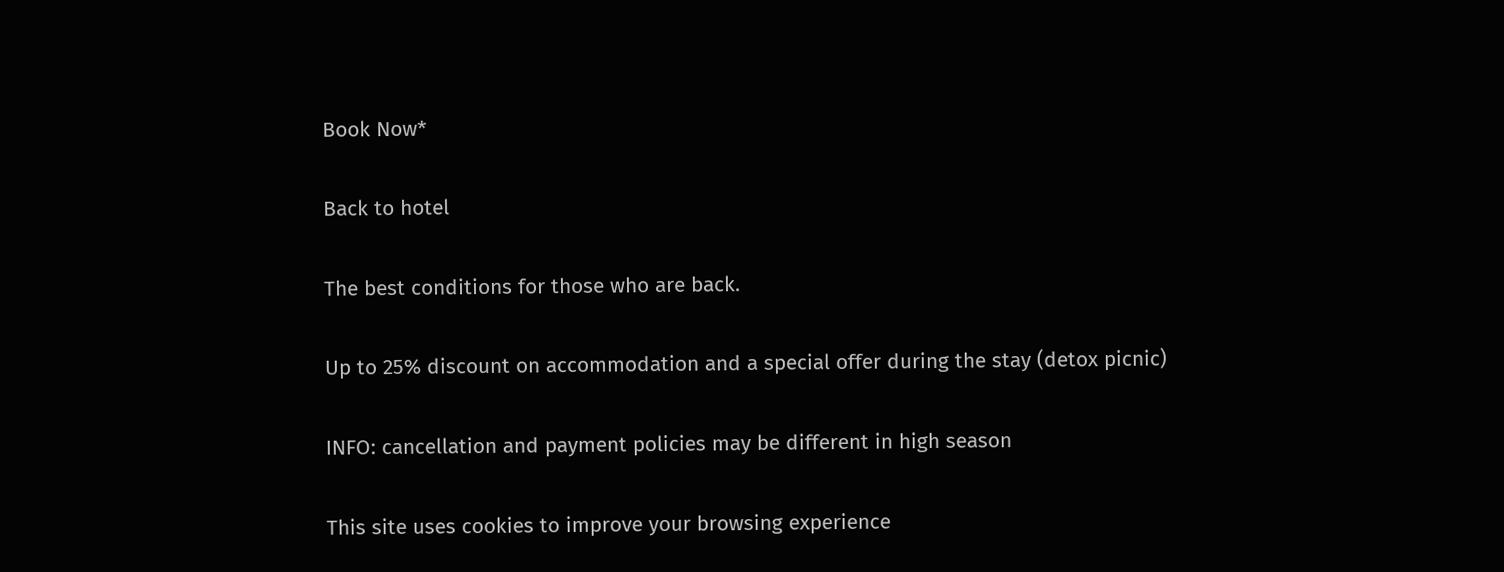Book Now*

Back to hotel

The best conditions for those who are back.

Up to 25% discount on accommodation and a special offer during the stay (detox picnic)

INFO: cancellation and payment policies may be different in high season

This site uses cookies to improve your browsing experience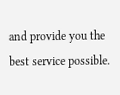and provide you the best service possible.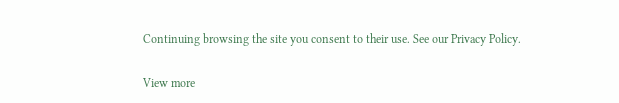Continuing browsing the site you consent to their use. See our Privacy Policy.

View more